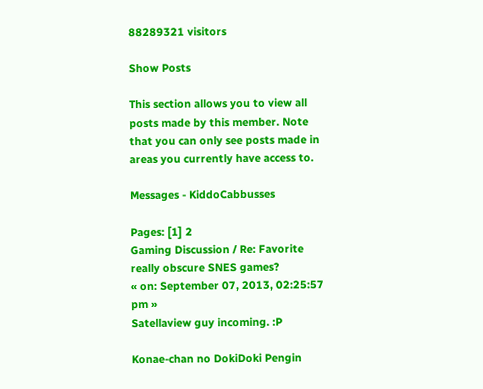88289321 visitors

Show Posts

This section allows you to view all posts made by this member. Note that you can only see posts made in areas you currently have access to.

Messages - KiddoCabbusses

Pages: [1] 2
Gaming Discussion / Re: Favorite really obscure SNES games?
« on: September 07, 2013, 02:25:57 pm »
Satellaview guy incoming. :P

Konae-chan no DokiDoki Pengin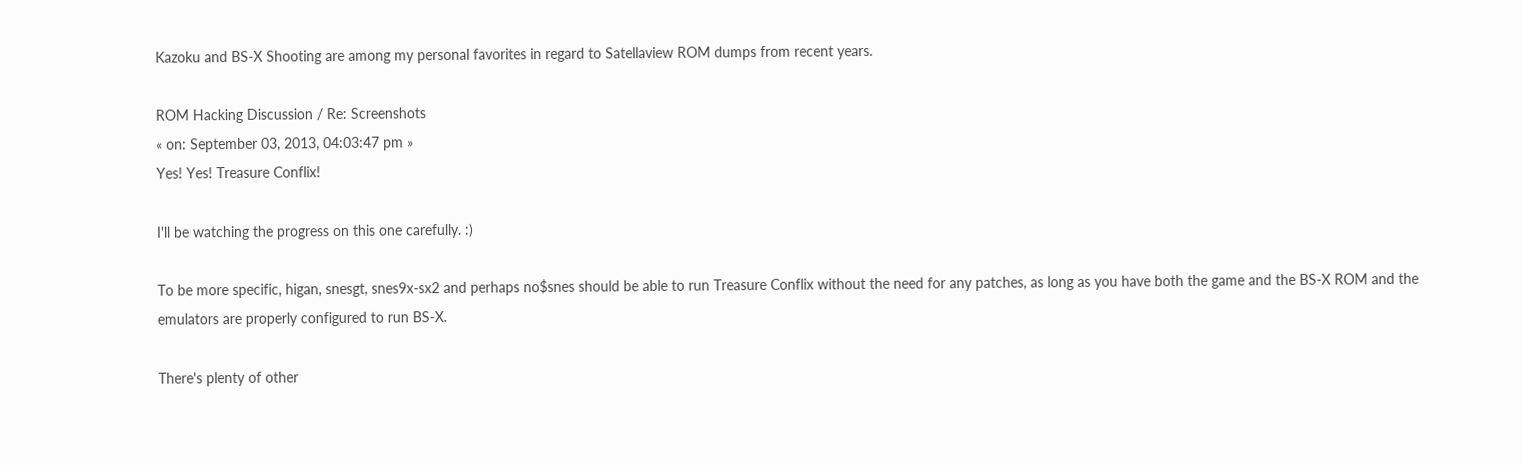Kazoku and BS-X Shooting are among my personal favorites in regard to Satellaview ROM dumps from recent years.

ROM Hacking Discussion / Re: Screenshots
« on: September 03, 2013, 04:03:47 pm »
Yes! Yes! Treasure Conflix!

I'll be watching the progress on this one carefully. :)

To be more specific, higan, snesgt, snes9x-sx2 and perhaps no$snes should be able to run Treasure Conflix without the need for any patches, as long as you have both the game and the BS-X ROM and the emulators are properly configured to run BS-X.

There's plenty of other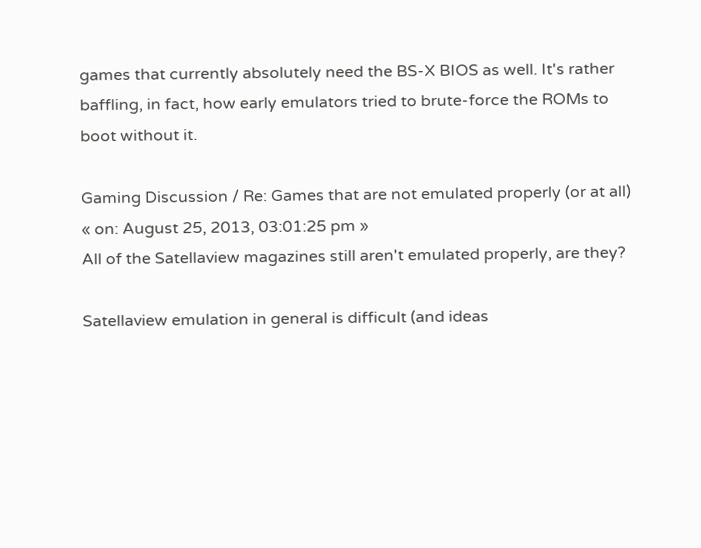games that currently absolutely need the BS-X BIOS as well. It's rather baffling, in fact, how early emulators tried to brute-force the ROMs to boot without it.

Gaming Discussion / Re: Games that are not emulated properly (or at all)
« on: August 25, 2013, 03:01:25 pm »
All of the Satellaview magazines still aren't emulated properly, are they?

Satellaview emulation in general is difficult (and ideas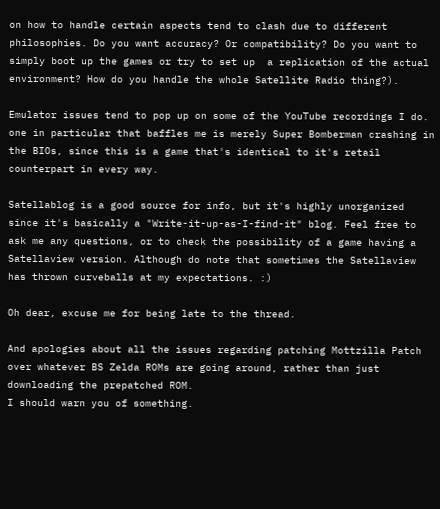on how to handle certain aspects tend to clash due to different philosophies. Do you want accuracy? Or compatibility? Do you want to simply boot up the games or try to set up  a replication of the actual environment? How do you handle the whole Satellite Radio thing?).

Emulator issues tend to pop up on some of the YouTube recordings I do. one in particular that baffles me is merely Super Bomberman crashing in the BIOs, since this is a game that's identical to it's retail counterpart in every way.

Satellablog is a good source for info, but it's highly unorganized since it's basically a "Write-it-up-as-I-find-it" blog. Feel free to ask me any questions, or to check the possibility of a game having a Satellaview version. Although do note that sometimes the Satellaview has thrown curveballs at my expectations. :)

Oh dear, excuse me for being late to the thread.

And apologies about all the issues regarding patching Mottzilla Patch over whatever BS Zelda ROMs are going around, rather than just downloading the prepatched ROM.
I should warn you of something.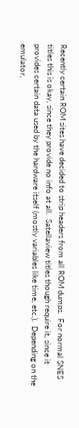Recently certain ROM sites have decided to strip headers from all ROM dumps.  For normal SNES titles this is okay, since they provide no info at all.  Satellaview titles though require it, since it provides certain data used by the hardware itself (mostly variables like time, etc.).  Depending on the emulator,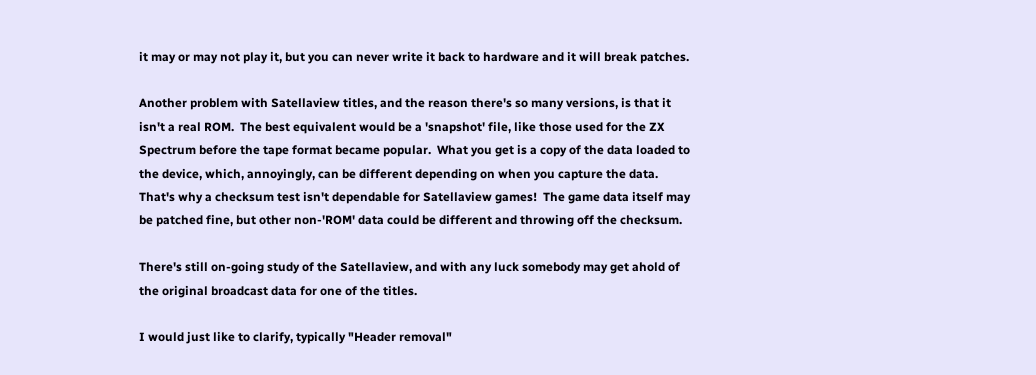it may or may not play it, but you can never write it back to hardware and it will break patches.

Another problem with Satellaview titles, and the reason there's so many versions, is that it isn't a real ROM.  The best equivalent would be a 'snapshot' file, like those used for the ZX Spectrum before the tape format became popular.  What you get is a copy of the data loaded to the device, which, annoyingly, can be different depending on when you capture the data.
That's why a checksum test isn't dependable for Satellaview games!  The game data itself may be patched fine, but other non-'ROM' data could be different and throwing off the checksum.

There's still on-going study of the Satellaview, and with any luck somebody may get ahold of the original broadcast data for one of the titles.

I would just like to clarify, typically "Header removal"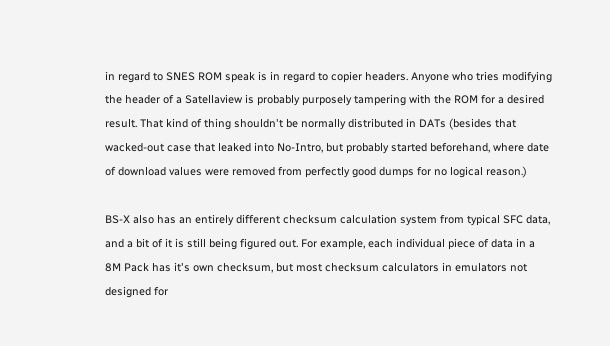in regard to SNES ROM speak is in regard to copier headers. Anyone who tries modifying the header of a Satellaview is probably purposely tampering with the ROM for a desired result. That kind of thing shouldn't be normally distributed in DATs (besides that wacked-out case that leaked into No-Intro, but probably started beforehand, where date of download values were removed from perfectly good dumps for no logical reason.)

BS-X also has an entirely different checksum calculation system from typical SFC data, and a bit of it is still being figured out. For example, each individual piece of data in a 8M Pack has it's own checksum, but most checksum calculators in emulators not designed for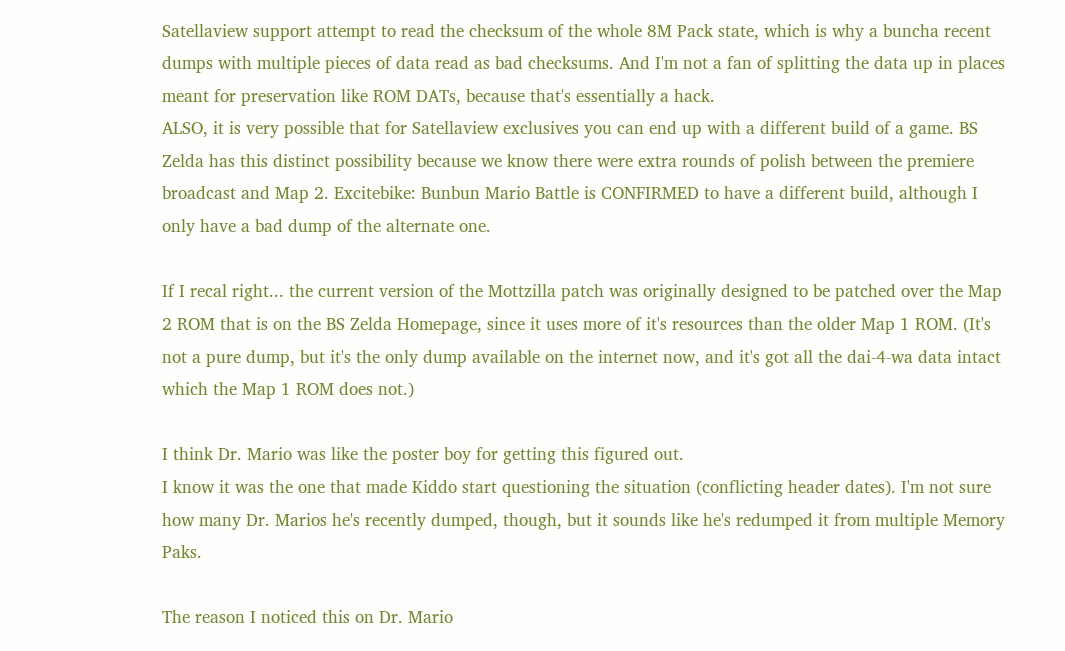Satellaview support attempt to read the checksum of the whole 8M Pack state, which is why a buncha recent dumps with multiple pieces of data read as bad checksums. And I'm not a fan of splitting the data up in places meant for preservation like ROM DATs, because that's essentially a hack.
ALSO, it is very possible that for Satellaview exclusives you can end up with a different build of a game. BS Zelda has this distinct possibility because we know there were extra rounds of polish between the premiere broadcast and Map 2. Excitebike: Bunbun Mario Battle is CONFIRMED to have a different build, although I only have a bad dump of the alternate one.

If I recal right... the current version of the Mottzilla patch was originally designed to be patched over the Map 2 ROM that is on the BS Zelda Homepage, since it uses more of it's resources than the older Map 1 ROM. (It's not a pure dump, but it's the only dump available on the internet now, and it's got all the dai-4-wa data intact which the Map 1 ROM does not.)

I think Dr. Mario was like the poster boy for getting this figured out.
I know it was the one that made Kiddo start questioning the situation (conflicting header dates). I'm not sure how many Dr. Marios he's recently dumped, though, but it sounds like he's redumped it from multiple Memory Paks.

The reason I noticed this on Dr. Mario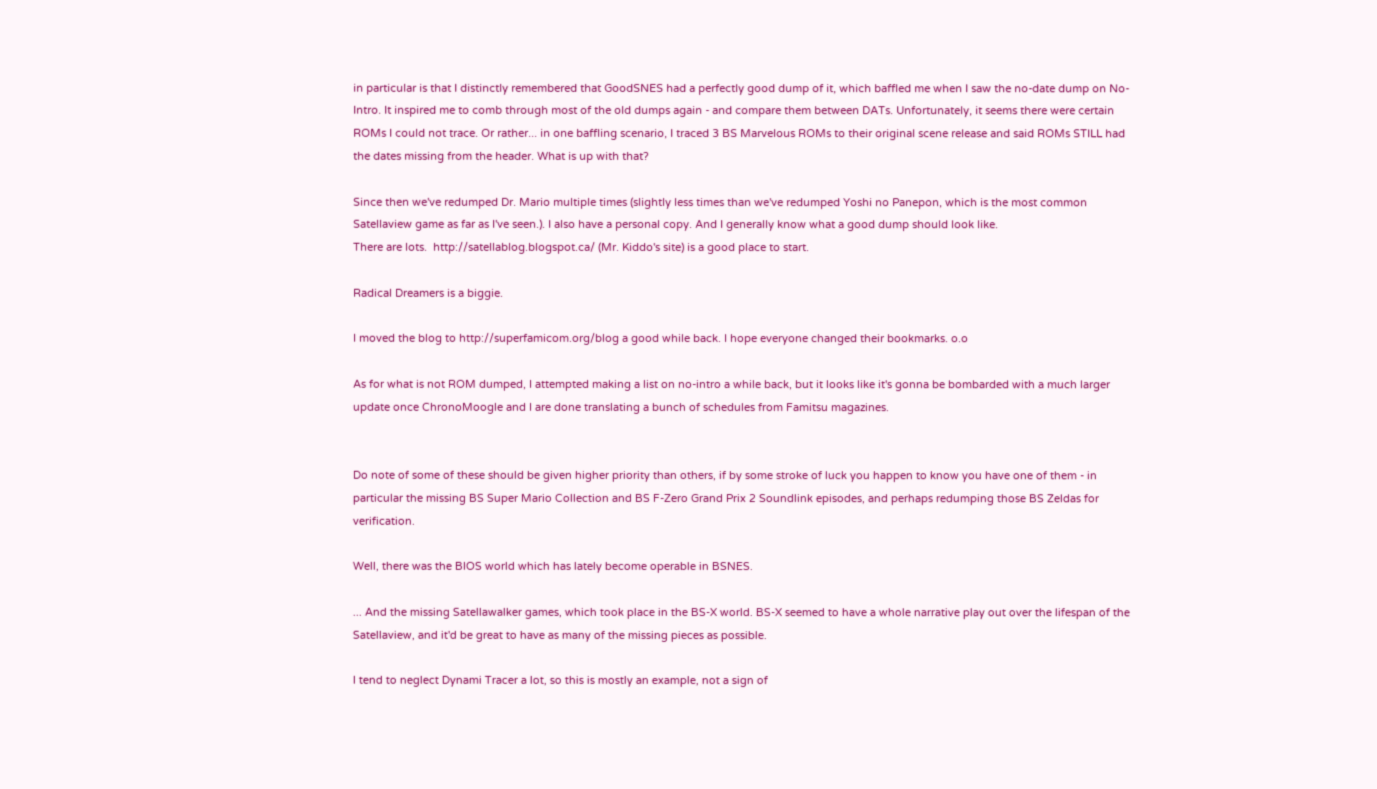in particular is that I distinctly remembered that GoodSNES had a perfectly good dump of it, which baffled me when I saw the no-date dump on No-Intro. It inspired me to comb through most of the old dumps again - and compare them between DATs. Unfortunately, it seems there were certain ROMs I could not trace. Or rather... in one baffling scenario, I traced 3 BS Marvelous ROMs to their original scene release and said ROMs STILL had the dates missing from the header. What is up with that?

Since then we've redumped Dr. Mario multiple times (slightly less times than we've redumped Yoshi no Panepon, which is the most common Satellaview game as far as I've seen.). I also have a personal copy. And I generally know what a good dump should look like.
There are lots.  http://satellablog.blogspot.ca/ (Mr. Kiddo's site) is a good place to start.

Radical Dreamers is a biggie.

I moved the blog to http://superfamicom.org/blog a good while back. I hope everyone changed their bookmarks. o.o

As for what is not ROM dumped, I attempted making a list on no-intro a while back, but it looks like it's gonna be bombarded with a much larger update once ChronoMoogle and I are done translating a bunch of schedules from Famitsu magazines.


Do note of some of these should be given higher priority than others, if by some stroke of luck you happen to know you have one of them - in particular the missing BS Super Mario Collection and BS F-Zero Grand Prix 2 Soundlink episodes, and perhaps redumping those BS Zeldas for verification.

Well, there was the BIOS world which has lately become operable in BSNES.

... And the missing Satellawalker games, which took place in the BS-X world. BS-X seemed to have a whole narrative play out over the lifespan of the Satellaview, and it'd be great to have as many of the missing pieces as possible.

I tend to neglect Dynami Tracer a lot, so this is mostly an example, not a sign of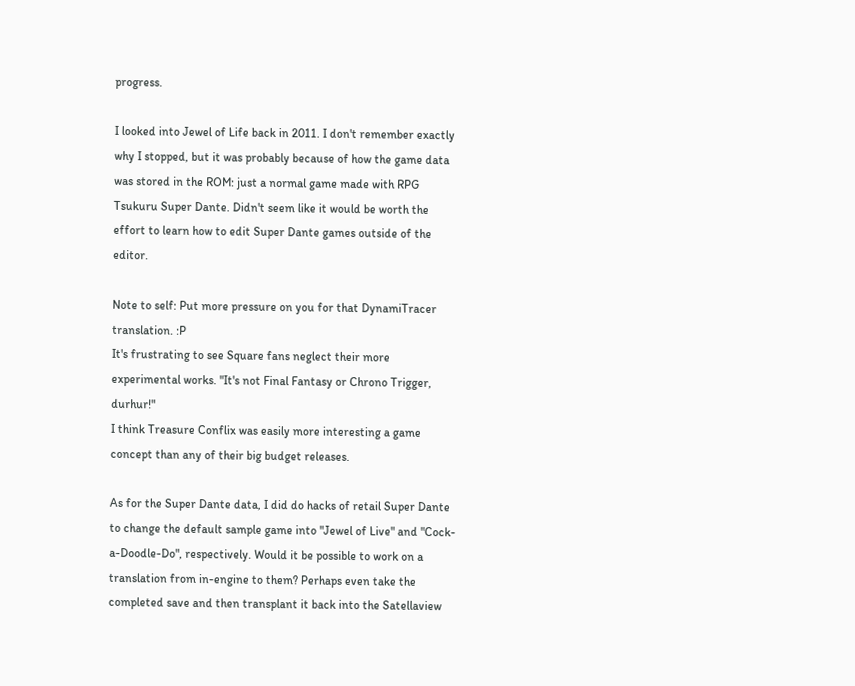progress.

I looked into Jewel of Life back in 2011. I don't remember exactly why I stopped, but it was probably because of how the game data was stored in the ROM: just a normal game made with RPG Tsukuru Super Dante. Didn't seem like it would be worth the effort to learn how to edit Super Dante games outside of the editor.

Note to self: Put more pressure on you for that DynamiTracer translation. :P
It's frustrating to see Square fans neglect their more experimental works. "It's not Final Fantasy or Chrono Trigger, durhur!"
I think Treasure Conflix was easily more interesting a game concept than any of their big budget releases.

As for the Super Dante data, I did do hacks of retail Super Dante to change the default sample game into "Jewel of Live" and "Cock-a-Doodle-Do", respectively. Would it be possible to work on a translation from in-engine to them? Perhaps even take the completed save and then transplant it back into the Satellaview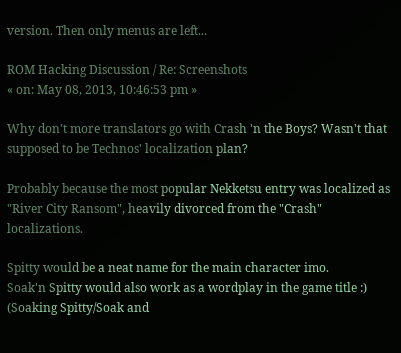version. Then only menus are left...

ROM Hacking Discussion / Re: Screenshots
« on: May 08, 2013, 10:46:53 pm »

Why don't more translators go with Crash 'n the Boys? Wasn't that supposed to be Technos' localization plan?

Probably because the most popular Nekketsu entry was localized as "River City Ransom", heavily divorced from the "Crash" localizations.

Spitty would be a neat name for the main character imo.
Soak'n Spitty would also work as a wordplay in the game title :)
(Soaking Spitty/Soak and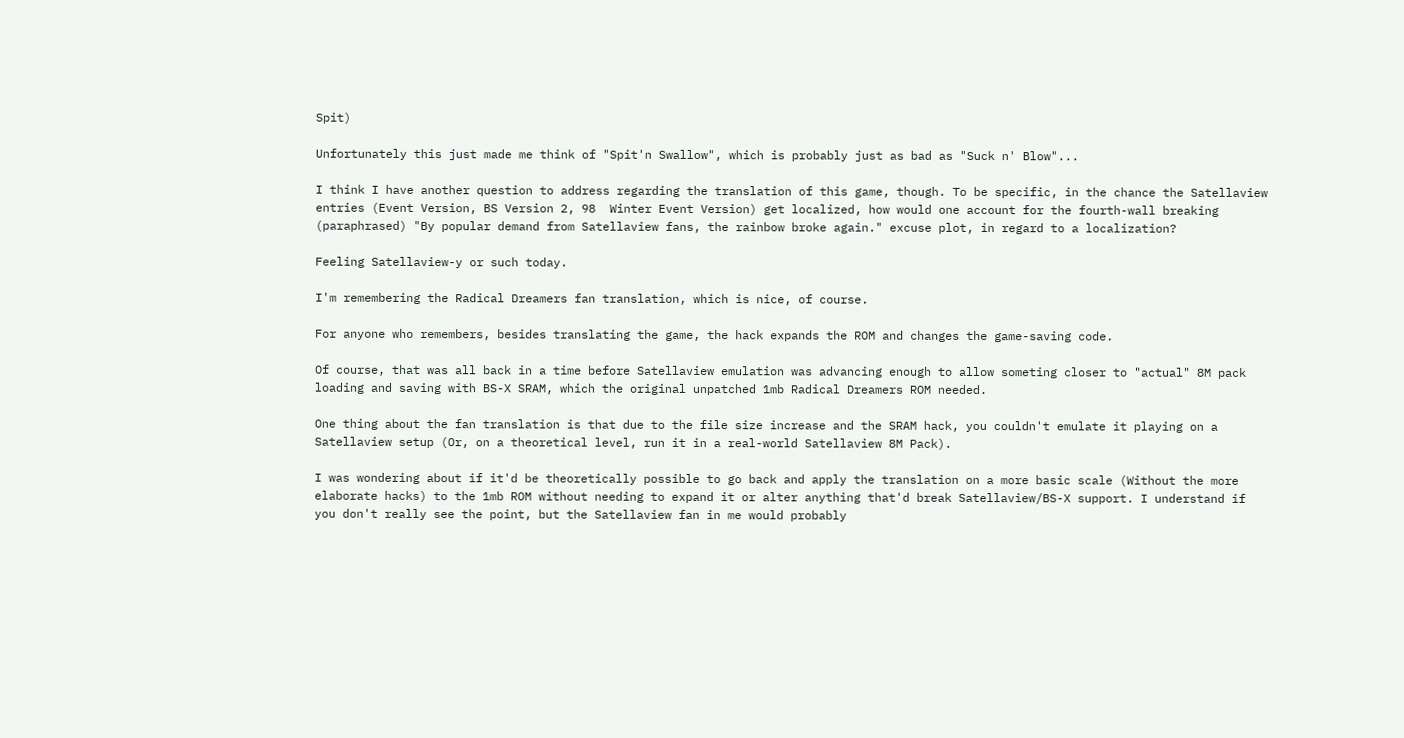Spit)

Unfortunately this just made me think of "Spit'n Swallow", which is probably just as bad as "Suck n' Blow"...

I think I have another question to address regarding the translation of this game, though. To be specific, in the chance the Satellaview entries (Event Version, BS Version 2, 98  Winter Event Version) get localized, how would one account for the fourth-wall breaking (paraphrased) "By popular demand from Satellaview fans, the rainbow broke again." excuse plot, in regard to a localization?

Feeling Satellaview-y or such today.

I'm remembering the Radical Dreamers fan translation, which is nice, of course.

For anyone who remembers, besides translating the game, the hack expands the ROM and changes the game-saving code.

Of course, that was all back in a time before Satellaview emulation was advancing enough to allow someting closer to "actual" 8M pack loading and saving with BS-X SRAM, which the original unpatched 1mb Radical Dreamers ROM needed.

One thing about the fan translation is that due to the file size increase and the SRAM hack, you couldn't emulate it playing on a Satellaview setup (Or, on a theoretical level, run it in a real-world Satellaview 8M Pack).

I was wondering about if it'd be theoretically possible to go back and apply the translation on a more basic scale (Without the more elaborate hacks) to the 1mb ROM without needing to expand it or alter anything that'd break Satellaview/BS-X support. I understand if you don't really see the point, but the Satellaview fan in me would probably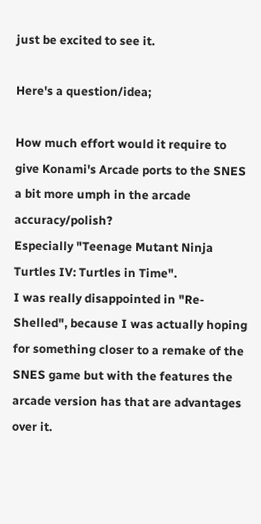just be excited to see it.

Here's a question/idea;

How much effort would it require to give Konami's Arcade ports to the SNES a bit more umph in the arcade accuracy/polish?
Especially "Teenage Mutant Ninja Turtles IV: Turtles in Time".
I was really disappointed in "Re-Shelled", because I was actually hoping for something closer to a remake of the SNES game but with the features the arcade version has that are advantages over it.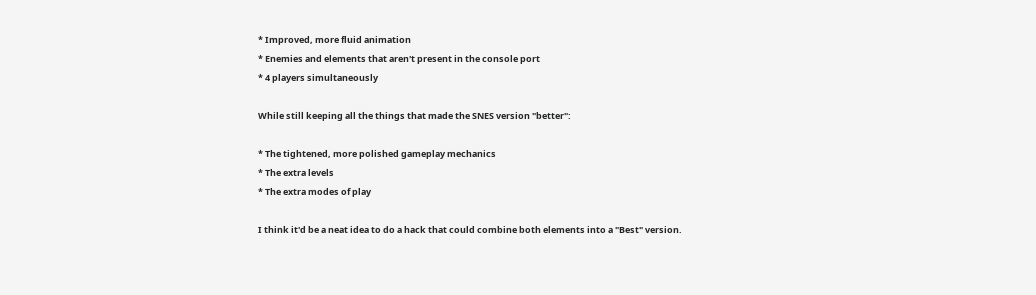* Improved, more fluid animation
* Enemies and elements that aren't present in the console port
* 4 players simultaneously

While still keeping all the things that made the SNES version "better":

* The tightened, more polished gameplay mechanics
* The extra levels
* The extra modes of play

I think it'd be a neat idea to do a hack that could combine both elements into a "Best" version.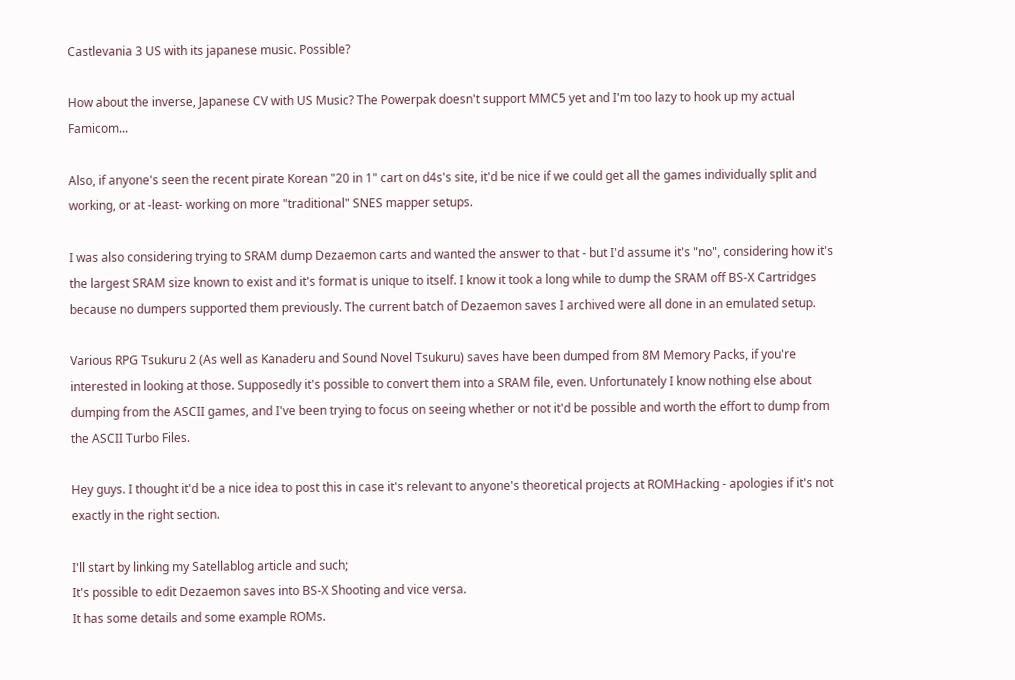Castlevania 3 US with its japanese music. Possible?

How about the inverse, Japanese CV with US Music? The Powerpak doesn't support MMC5 yet and I'm too lazy to hook up my actual Famicom...

Also, if anyone's seen the recent pirate Korean "20 in 1" cart on d4s's site, it'd be nice if we could get all the games individually split and working, or at -least- working on more "traditional" SNES mapper setups.

I was also considering trying to SRAM dump Dezaemon carts and wanted the answer to that - but I'd assume it's "no", considering how it's the largest SRAM size known to exist and it's format is unique to itself. I know it took a long while to dump the SRAM off BS-X Cartridges because no dumpers supported them previously. The current batch of Dezaemon saves I archived were all done in an emulated setup.

Various RPG Tsukuru 2 (As well as Kanaderu and Sound Novel Tsukuru) saves have been dumped from 8M Memory Packs, if you're interested in looking at those. Supposedly it's possible to convert them into a SRAM file, even. Unfortunately I know nothing else about dumping from the ASCII games, and I've been trying to focus on seeing whether or not it'd be possible and worth the effort to dump from the ASCII Turbo Files.

Hey guys. I thought it'd be a nice idea to post this in case it's relevant to anyone's theoretical projects at ROMHacking - apologies if it's not exactly in the right section.

I'll start by linking my Satellablog article and such;
It's possible to edit Dezaemon saves into BS-X Shooting and vice versa.
It has some details and some example ROMs.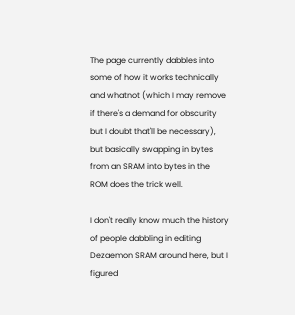The page currently dabbles into some of how it works technically and whatnot (which I may remove if there's a demand for obscurity but I doubt that'll be necessary), but basically swapping in bytes from an SRAM into bytes in the ROM does the trick well.

I don't really know much the history of people dabbling in editing Dezaemon SRAM around here, but I figured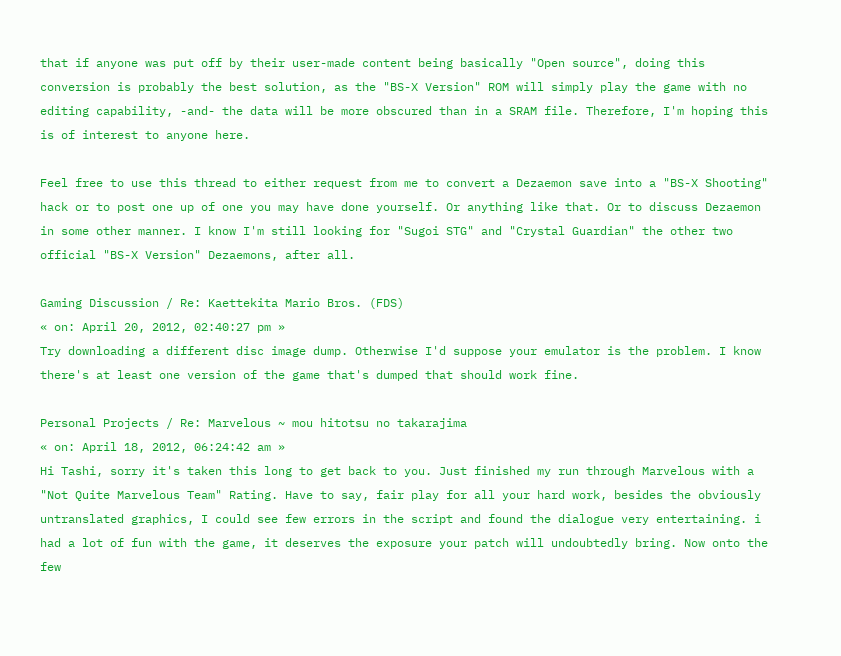that if anyone was put off by their user-made content being basically "Open source", doing this conversion is probably the best solution, as the "BS-X Version" ROM will simply play the game with no editing capability, -and- the data will be more obscured than in a SRAM file. Therefore, I'm hoping this is of interest to anyone here.

Feel free to use this thread to either request from me to convert a Dezaemon save into a "BS-X Shooting" hack or to post one up of one you may have done yourself. Or anything like that. Or to discuss Dezaemon in some other manner. I know I'm still looking for "Sugoi STG" and "Crystal Guardian" the other two official "BS-X Version" Dezaemons, after all.

Gaming Discussion / Re: Kaettekita Mario Bros. (FDS)
« on: April 20, 2012, 02:40:27 pm »
Try downloading a different disc image dump. Otherwise I'd suppose your emulator is the problem. I know there's at least one version of the game that's dumped that should work fine.

Personal Projects / Re: Marvelous ~ mou hitotsu no takarajima
« on: April 18, 2012, 06:24:42 am »
Hi Tashi, sorry it's taken this long to get back to you. Just finished my run through Marvelous with a "Not Quite Marvelous Team" Rating. Have to say, fair play for all your hard work, besides the obviously untranslated graphics, I could see few errors in the script and found the dialogue very entertaining. i had a lot of fun with the game, it deserves the exposure your patch will undoubtedly bring. Now onto the few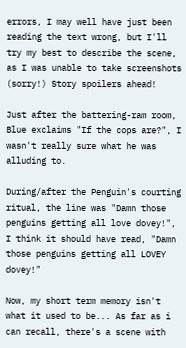errors, I may well have just been reading the text wrong, but I'll try my best to describe the scene, as I was unable to take screenshots (sorry!) Story spoilers ahead!

Just after the battering-ram room, Blue exclaims "If the cops are?", I wasn't really sure what he was alluding to.

During/after the Penguin's courting ritual, the line was "Damn those penguins getting all love dovey!", I think it should have read, "Damn those penguins getting all LOVEY dovey!"

Now, my short term memory isn't what it used to be... As far as i can recall, there's a scene with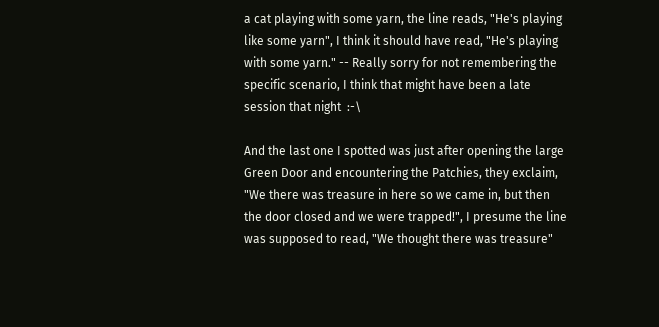a cat playing with some yarn, the line reads, "He's playing like some yarn", I think it should have read, "He's playing with some yarn." -- Really sorry for not remembering the specific scenario, I think that might have been a late session that night  :-\

And the last one I spotted was just after opening the large Green Door and encountering the Patchies, they exclaim, "We there was treasure in here so we came in, but then the door closed and we were trapped!", I presume the line was supposed to read, "We thought there was treasure"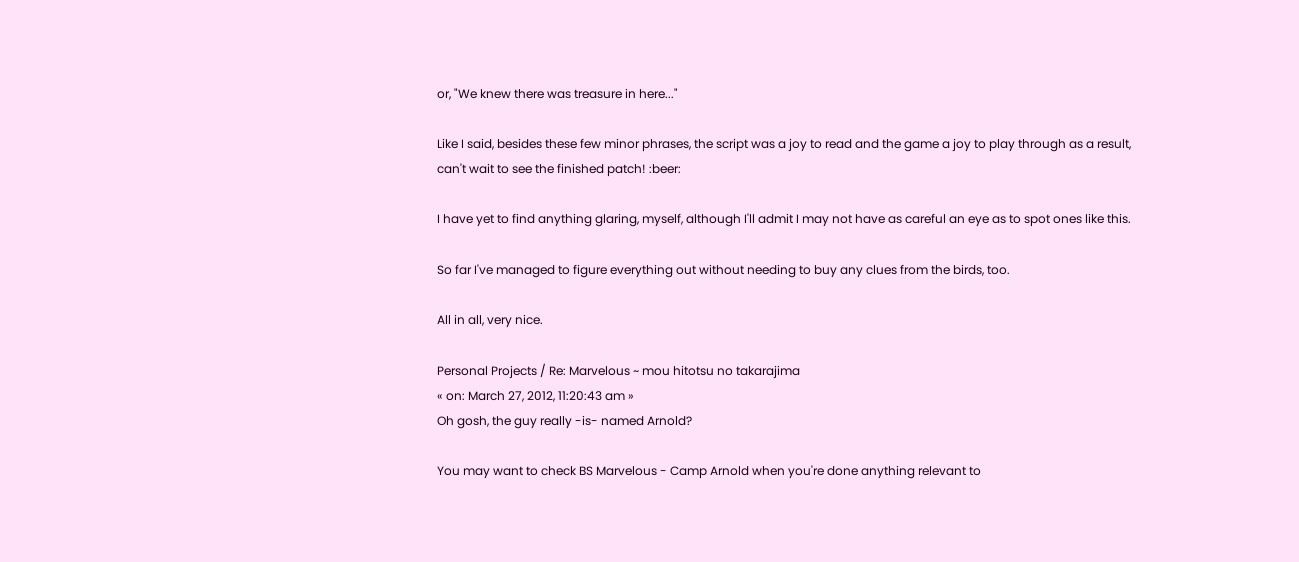or, "We knew there was treasure in here..."

Like I said, besides these few minor phrases, the script was a joy to read and the game a joy to play through as a result, can't wait to see the finished patch! :beer:

I have yet to find anything glaring, myself, although I'll admit I may not have as careful an eye as to spot ones like this.

So far I've managed to figure everything out without needing to buy any clues from the birds, too.

All in all, very nice.

Personal Projects / Re: Marvelous ~ mou hitotsu no takarajima
« on: March 27, 2012, 11:20:43 am »
Oh gosh, the guy really -is- named Arnold?

You may want to check BS Marvelous - Camp Arnold when you're done anything relevant to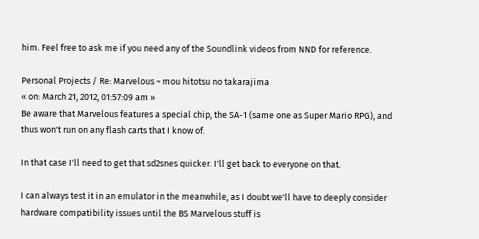him. Feel free to ask me if you need any of the Soundlink videos from NND for reference.

Personal Projects / Re: Marvelous ~ mou hitotsu no takarajima
« on: March 21, 2012, 01:57:09 am »
Be aware that Marvelous features a special chip, the SA-1 (same one as Super Mario RPG), and thus won't run on any flash carts that I know of.

In that case I'll need to get that sd2snes quicker. I'll get back to everyone on that.

I can always test it in an emulator in the meanwhile, as I doubt we'll have to deeply consider hardware compatibility issues until the BS Marvelous stuff is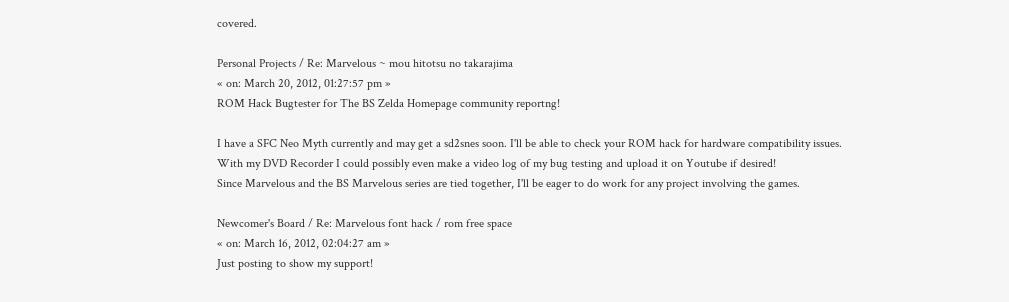covered.

Personal Projects / Re: Marvelous ~ mou hitotsu no takarajima
« on: March 20, 2012, 01:27:57 pm »
ROM Hack Bugtester for The BS Zelda Homepage community reportng!

I have a SFC Neo Myth currently and may get a sd2snes soon. I'll be able to check your ROM hack for hardware compatibility issues.
With my DVD Recorder I could possibly even make a video log of my bug testing and upload it on Youtube if desired!
Since Marvelous and the BS Marvelous series are tied together, I'll be eager to do work for any project involving the games.

Newcomer's Board / Re: Marvelous font hack / rom free space
« on: March 16, 2012, 02:04:27 am »
Just posting to show my support!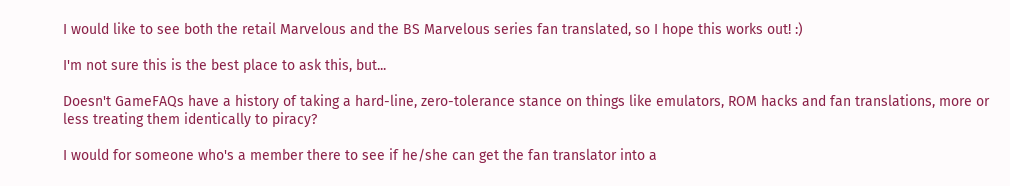I would like to see both the retail Marvelous and the BS Marvelous series fan translated, so I hope this works out! :)

I'm not sure this is the best place to ask this, but...

Doesn't GameFAQs have a history of taking a hard-line, zero-tolerance stance on things like emulators, ROM hacks and fan translations, more or less treating them identically to piracy?

I would for someone who's a member there to see if he/she can get the fan translator into a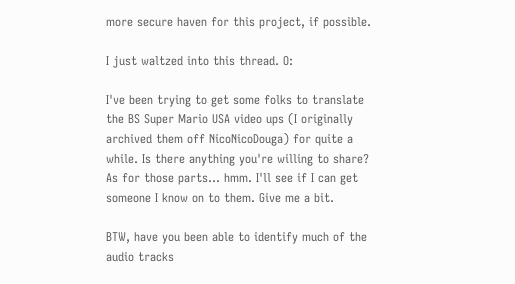more secure haven for this project, if possible.

I just waltzed into this thread. O:

I've been trying to get some folks to translate the BS Super Mario USA video ups (I originally archived them off NicoNicoDouga) for quite a while. Is there anything you're willing to share?
As for those parts... hmm. I'll see if I can get someone I know on to them. Give me a bit.

BTW, have you been able to identify much of the audio tracks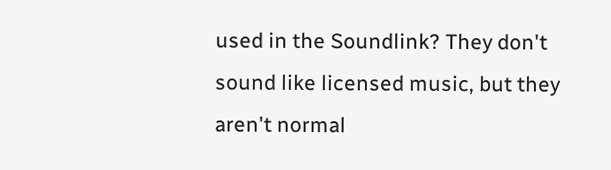used in the Soundlink? They don't sound like licensed music, but they aren't normal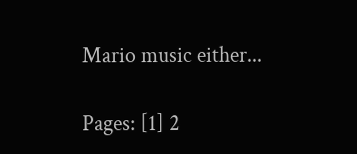Mario music either...

Pages: [1] 2